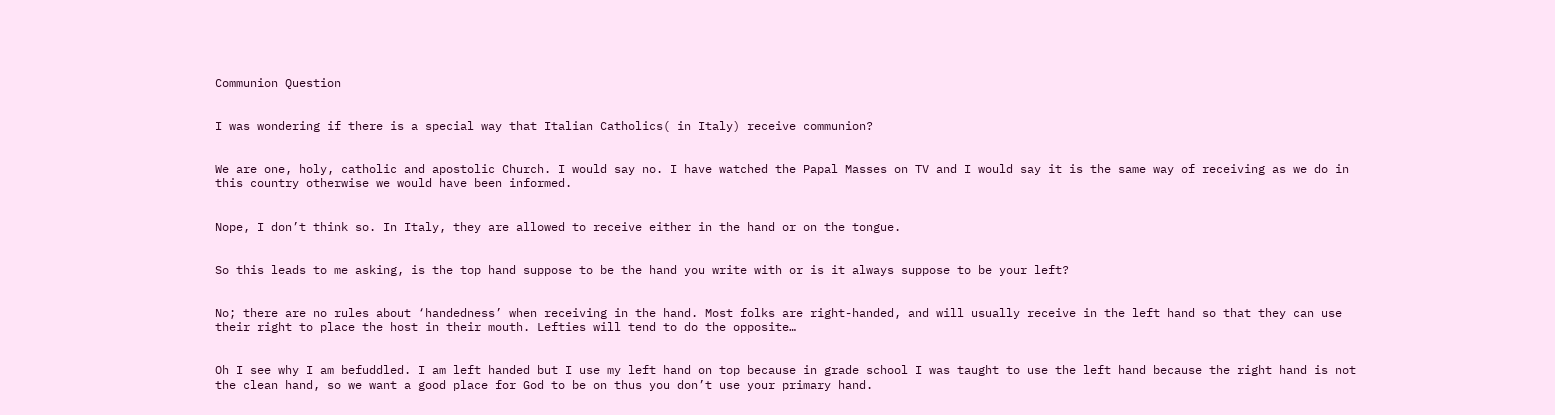Communion Question


I was wondering if there is a special way that Italian Catholics( in Italy) receive communion?


We are one, holy, catholic and apostolic Church. I would say no. I have watched the Papal Masses on TV and I would say it is the same way of receiving as we do in this country otherwise we would have been informed.


Nope, I don’t think so. In Italy, they are allowed to receive either in the hand or on the tongue.


So this leads to me asking, is the top hand suppose to be the hand you write with or is it always suppose to be your left?


No; there are no rules about ‘handedness’ when receiving in the hand. Most folks are right-handed, and will usually receive in the left hand so that they can use their right to place the host in their mouth. Lefties will tend to do the opposite…


Oh I see why I am befuddled. I am left handed but I use my left hand on top because in grade school I was taught to use the left hand because the right hand is not the clean hand, so we want a good place for God to be on thus you don’t use your primary hand.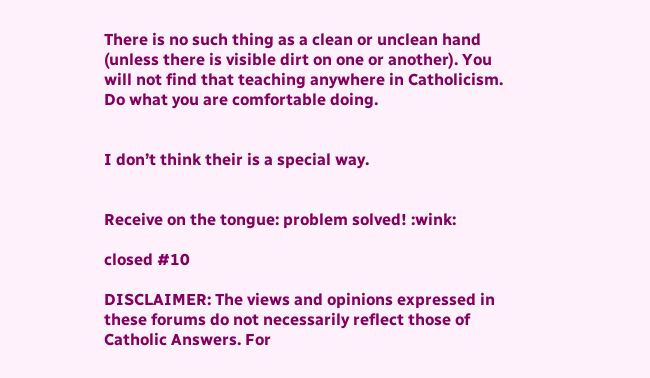There is no such thing as a clean or unclean hand (unless there is visible dirt on one or another). You will not find that teaching anywhere in Catholicism. Do what you are comfortable doing.


I don’t think their is a special way.


Receive on the tongue: problem solved! :wink:

closed #10

DISCLAIMER: The views and opinions expressed in these forums do not necessarily reflect those of Catholic Answers. For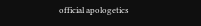official apologetics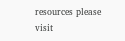resources please visit